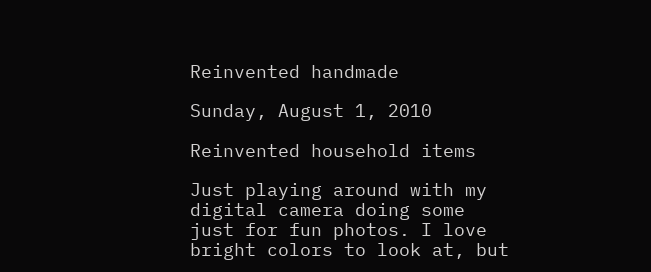Reinvented handmade

Sunday, August 1, 2010

Reinvented household items

Just playing around with my digital camera doing some just for fun photos. I love bright colors to look at, but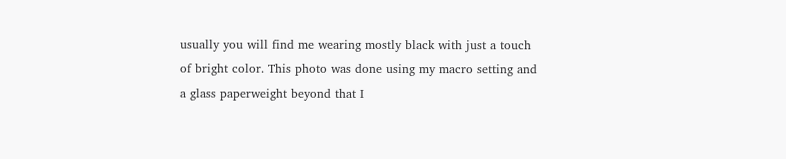usually you will find me wearing mostly black with just a touch of bright color. This photo was done using my macro setting and a glass paperweight beyond that I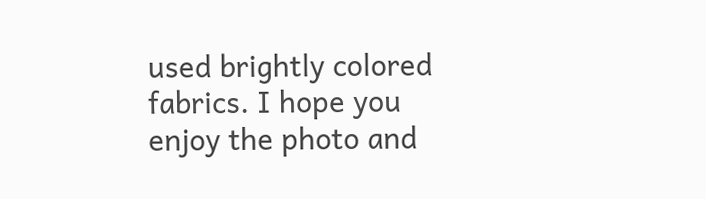used brightly colored fabrics. I hope you enjoy the photo and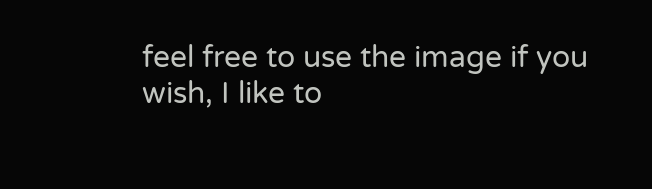feel free to use the image if you wish, I like to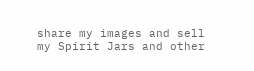share my images and sell my Spirit Jars and other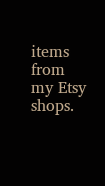items from my Etsy shops.